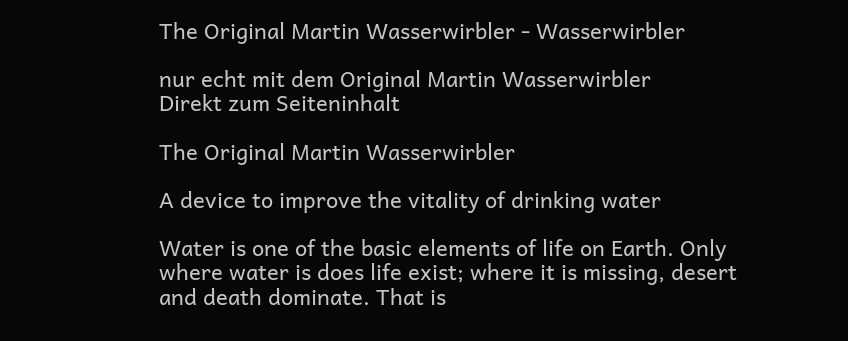The Original Martin Wasserwirbler - Wasserwirbler

nur echt mit dem Original Martin Wasserwirbler
Direkt zum Seiteninhalt

The Original Martin Wasserwirbler

A device to improve the vitality of drinking water

Water is one of the basic elements of life on Earth. Only where water is does life exist; where it is missing, desert and death dominate. That is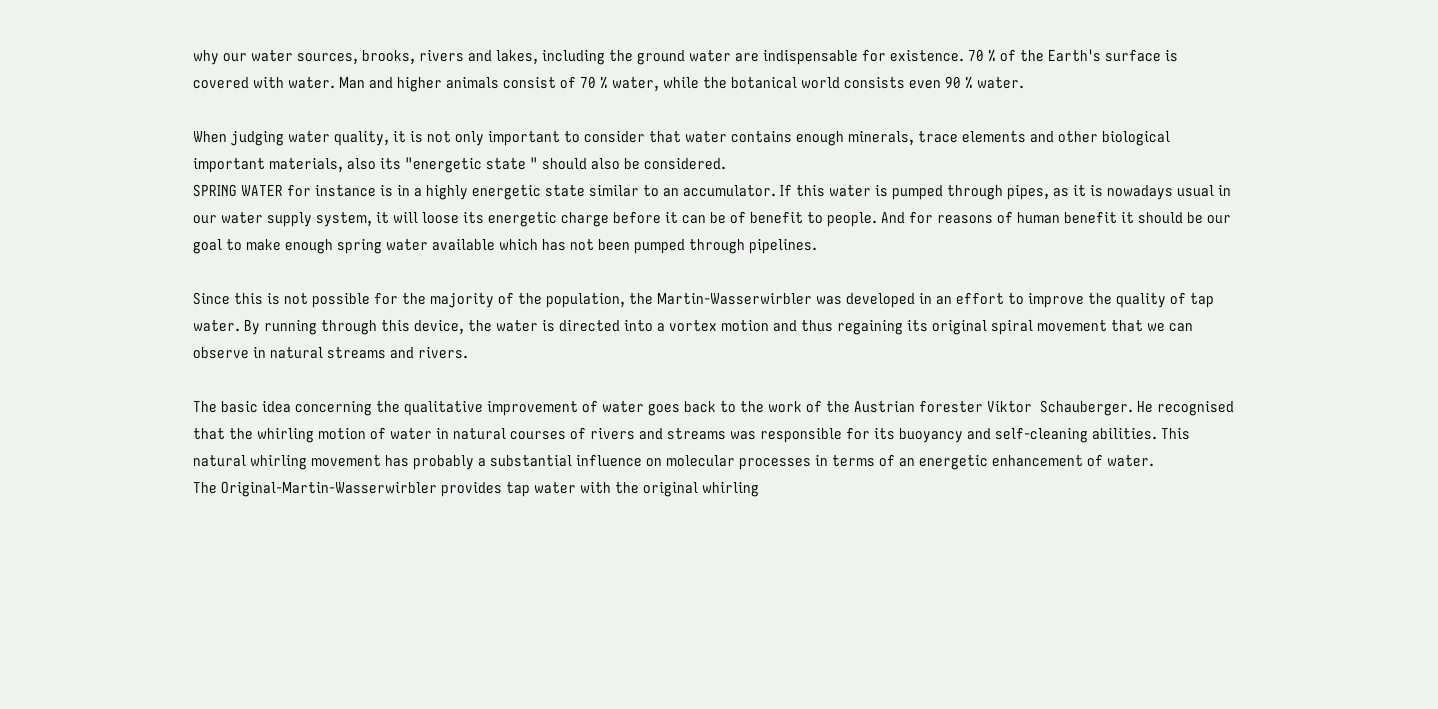why our water sources, brooks, rivers and lakes, including the ground water are indispensable for existence. 70 % of the Earth's surface is covered with water. Man and higher animals consist of 70 % water, while the botanical world consists even 90 % water.

When judging water quality, it is not only important to consider that water contains enough minerals, trace elements and other biological important materials, also its "energetic state " should also be considered.
SPRING WATER for instance is in a highly energetic state similar to an accumulator. If this water is pumped through pipes, as it is nowadays usual in our water supply system, it will loose its energetic charge before it can be of benefit to people. And for reasons of human benefit it should be our goal to make enough spring water available which has not been pumped through pipelines.

Since this is not possible for the majority of the population, the Martin-Wasserwirbler was developed in an effort to improve the quality of tap water. By running through this device, the water is directed into a vortex motion and thus regaining its original spiral movement that we can observe in natural streams and rivers.

The basic idea concerning the qualitative improvement of water goes back to the work of the Austrian forester Viktor  Schauberger. He recognised that the whirling motion of water in natural courses of rivers and streams was responsible for its buoyancy and self-cleaning abilities. This natural whirling movement has probably a substantial influence on molecular processes in terms of an energetic enhancement of water.
The Original-Martin-Wasserwirbler provides tap water with the original whirling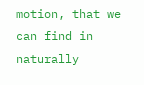motion, that we can find in naturally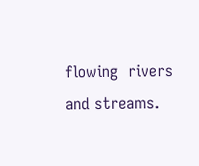flowing  rivers and streams.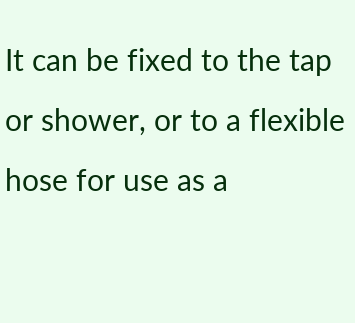It can be fixed to the tap or shower, or to a flexible hose for use as a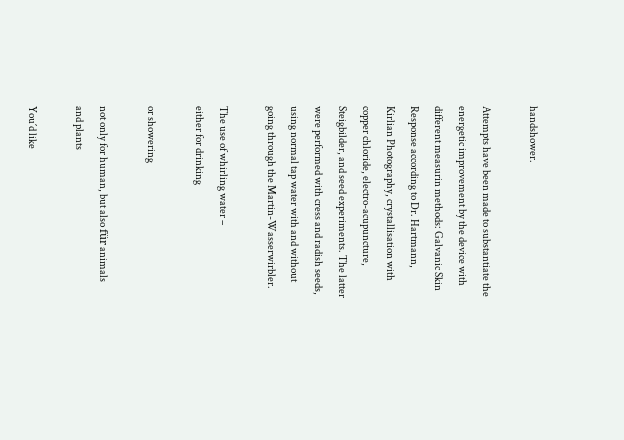handshower.

Attempts have been made to substantiate the energetic improvement by the device with different measurin methods: Galvanic Skin Response according to Dr. Hartmann, Kirlian Photography, crystallisation with copper chloride, electro-acupuncture, Steigbilder, and seed experiments. The latter were performed with cress and radish seeds, using normal tap water with and without going through the Martin-Wasserwirbler.

The use of whirling water –
either for drinking

or showering

not only for human, but also für animals and plants

You´d like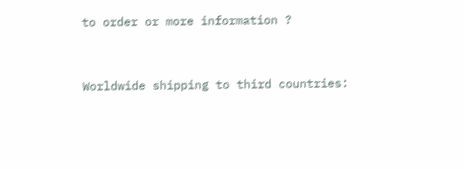to order or more information ?


Worldwide shipping to third countries: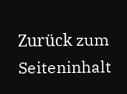Zurück zum Seiteninhalt